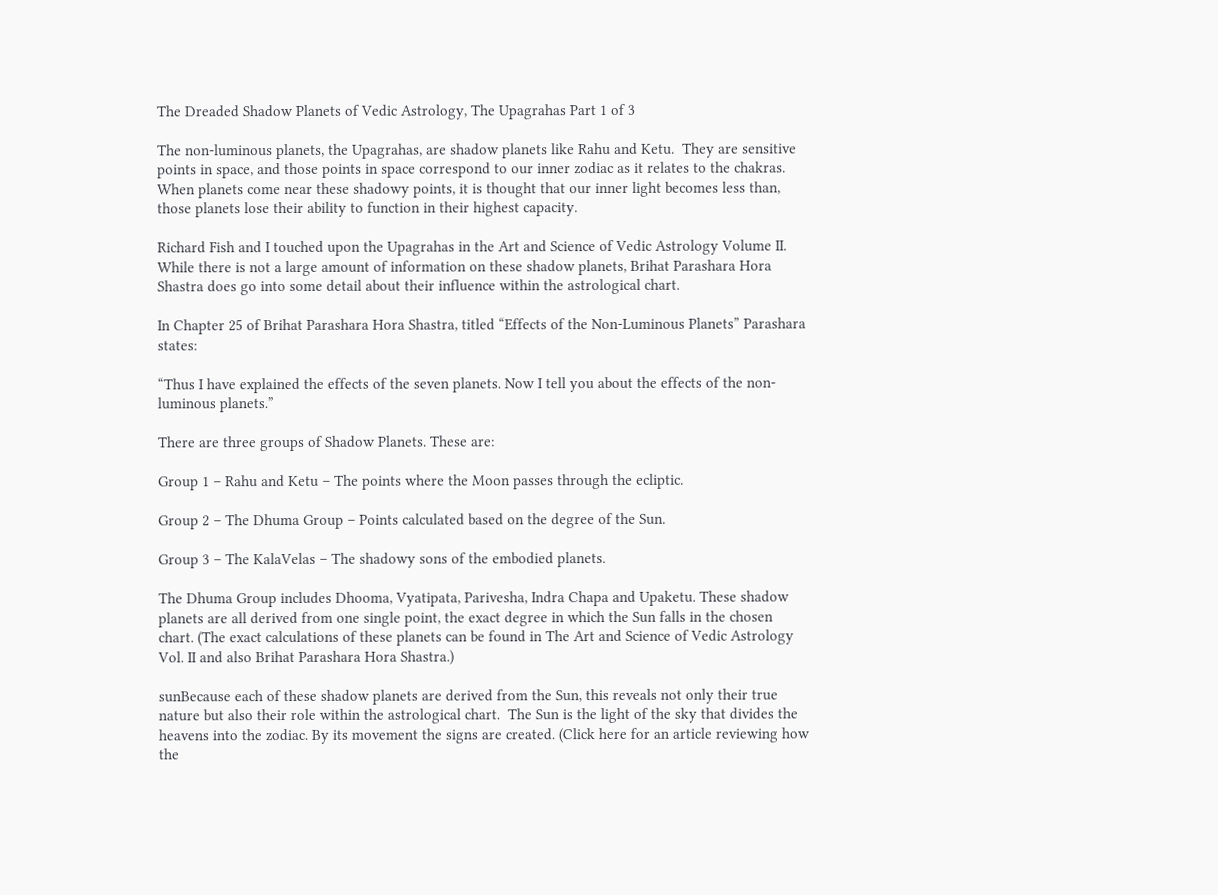The Dreaded Shadow Planets of Vedic Astrology, The Upagrahas Part 1 of 3

The non-luminous planets, the Upagrahas, are shadow planets like Rahu and Ketu.  They are sensitive points in space, and those points in space correspond to our inner zodiac as it relates to the chakras. When planets come near these shadowy points, it is thought that our inner light becomes less than, those planets lose their ability to function in their highest capacity.

Richard Fish and I touched upon the Upagrahas in the Art and Science of Vedic Astrology Volume II. While there is not a large amount of information on these shadow planets, Brihat Parashara Hora Shastra does go into some detail about their influence within the astrological chart.

In Chapter 25 of Brihat Parashara Hora Shastra, titled “Effects of the Non-Luminous Planets” Parashara states:

“Thus I have explained the effects of the seven planets. Now I tell you about the effects of the non-luminous planets.”

There are three groups of Shadow Planets. These are:

Group 1 – Rahu and Ketu – The points where the Moon passes through the ecliptic.

Group 2 – The Dhuma Group – Points calculated based on the degree of the Sun.

Group 3 – The KalaVelas – The shadowy sons of the embodied planets.

The Dhuma Group includes Dhooma, Vyatipata, Parivesha, Indra Chapa and Upaketu. These shadow planets are all derived from one single point, the exact degree in which the Sun falls in the chosen chart. (The exact calculations of these planets can be found in The Art and Science of Vedic Astrology Vol. II and also Brihat Parashara Hora Shastra.)

sunBecause each of these shadow planets are derived from the Sun, this reveals not only their true nature but also their role within the astrological chart.  The Sun is the light of the sky that divides the heavens into the zodiac. By its movement the signs are created. (Click here for an article reviewing how the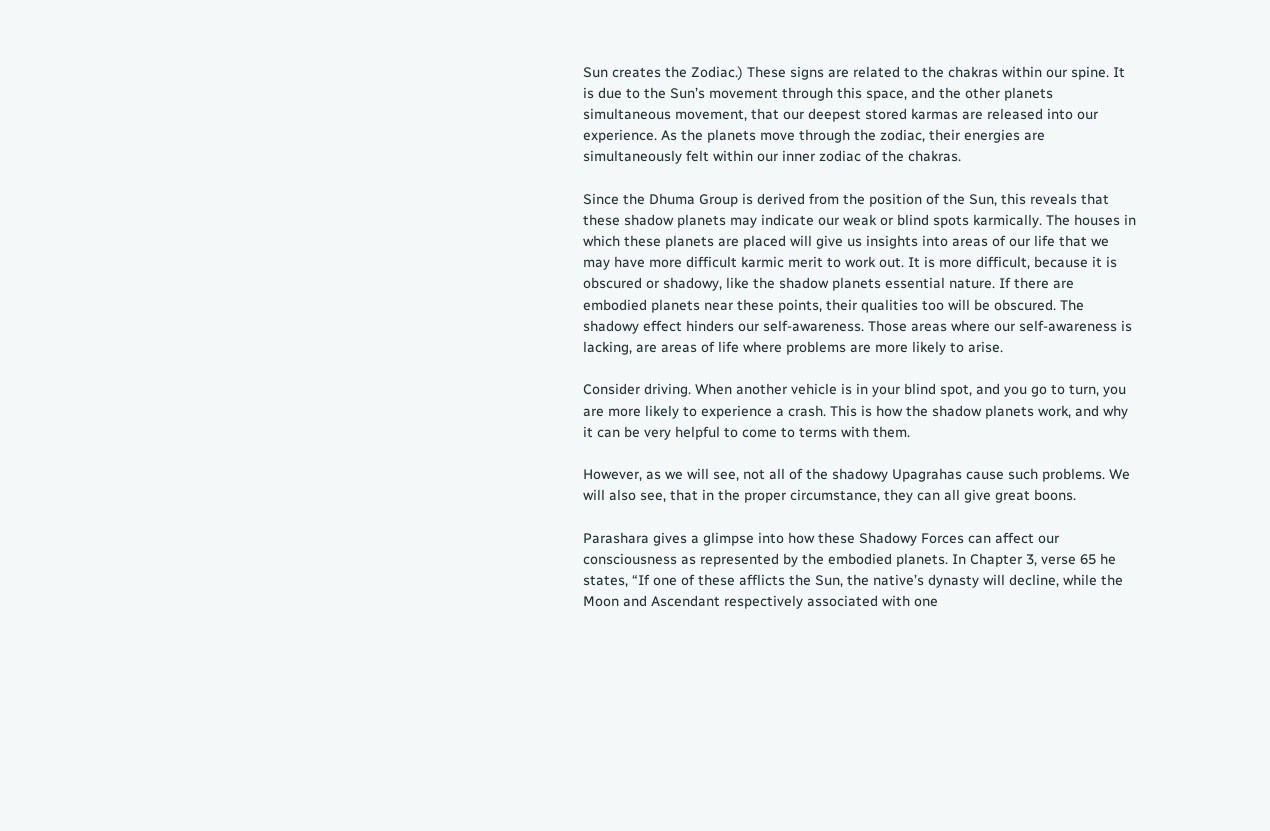Sun creates the Zodiac.) These signs are related to the chakras within our spine. It is due to the Sun’s movement through this space, and the other planets simultaneous movement, that our deepest stored karmas are released into our experience. As the planets move through the zodiac, their energies are simultaneously felt within our inner zodiac of the chakras.

Since the Dhuma Group is derived from the position of the Sun, this reveals that these shadow planets may indicate our weak or blind spots karmically. The houses in which these planets are placed will give us insights into areas of our life that we may have more difficult karmic merit to work out. It is more difficult, because it is obscured or shadowy, like the shadow planets essential nature. If there are embodied planets near these points, their qualities too will be obscured. The shadowy effect hinders our self-awareness. Those areas where our self-awareness is lacking, are areas of life where problems are more likely to arise.

Consider driving. When another vehicle is in your blind spot, and you go to turn, you are more likely to experience a crash. This is how the shadow planets work, and why it can be very helpful to come to terms with them.

However, as we will see, not all of the shadowy Upagrahas cause such problems. We will also see, that in the proper circumstance, they can all give great boons.

Parashara gives a glimpse into how these Shadowy Forces can affect our consciousness as represented by the embodied planets. In Chapter 3, verse 65 he states, “If one of these afflicts the Sun, the native’s dynasty will decline, while the Moon and Ascendant respectively associated with one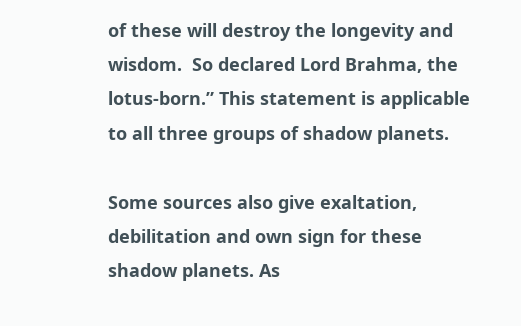of these will destroy the longevity and wisdom.  So declared Lord Brahma, the lotus-born.” This statement is applicable to all three groups of shadow planets.

Some sources also give exaltation, debilitation and own sign for these shadow planets. As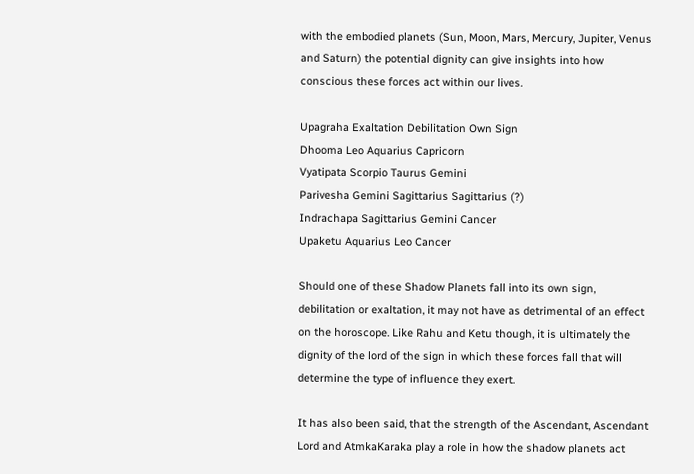with the embodied planets (Sun, Moon, Mars, Mercury, Jupiter, Venus and Saturn) the potential dignity can give insights into how conscious these forces act within our lives.

Upagraha Exaltation Debilitation Own Sign
Dhooma Leo Aquarius Capricorn
Vyatipata Scorpio Taurus Gemini
Parivesha Gemini Sagittarius Sagittarius (?)
Indrachapa Sagittarius Gemini Cancer
Upaketu Aquarius Leo Cancer

Should one of these Shadow Planets fall into its own sign, debilitation or exaltation, it may not have as detrimental of an effect on the horoscope. Like Rahu and Ketu though, it is ultimately the dignity of the lord of the sign in which these forces fall that will determine the type of influence they exert.

It has also been said, that the strength of the Ascendant, Ascendant Lord and AtmkaKaraka play a role in how the shadow planets act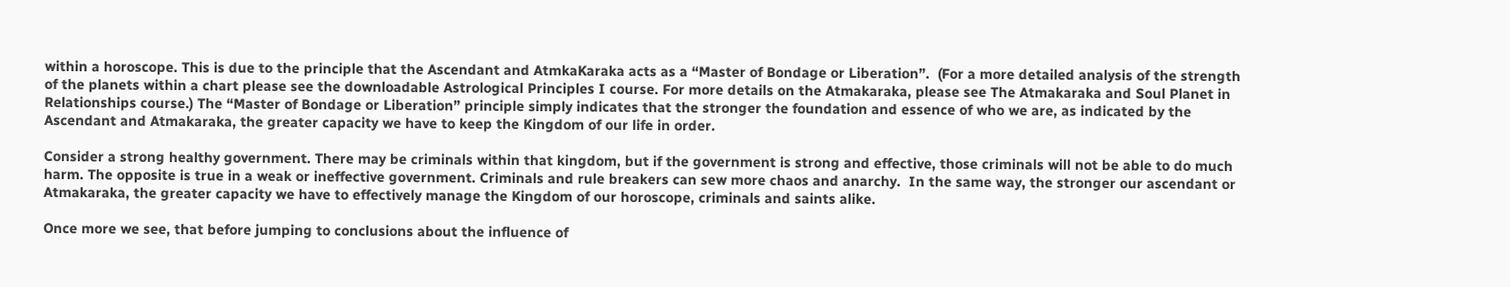within a horoscope. This is due to the principle that the Ascendant and AtmkaKaraka acts as a “Master of Bondage or Liberation”.  (For a more detailed analysis of the strength of the planets within a chart please see the downloadable Astrological Principles I course. For more details on the Atmakaraka, please see The Atmakaraka and Soul Planet in Relationships course.) The “Master of Bondage or Liberation” principle simply indicates that the stronger the foundation and essence of who we are, as indicated by the Ascendant and Atmakaraka, the greater capacity we have to keep the Kingdom of our life in order.

Consider a strong healthy government. There may be criminals within that kingdom, but if the government is strong and effective, those criminals will not be able to do much harm. The opposite is true in a weak or ineffective government. Criminals and rule breakers can sew more chaos and anarchy.  In the same way, the stronger our ascendant or Atmakaraka, the greater capacity we have to effectively manage the Kingdom of our horoscope, criminals and saints alike.

Once more we see, that before jumping to conclusions about the influence of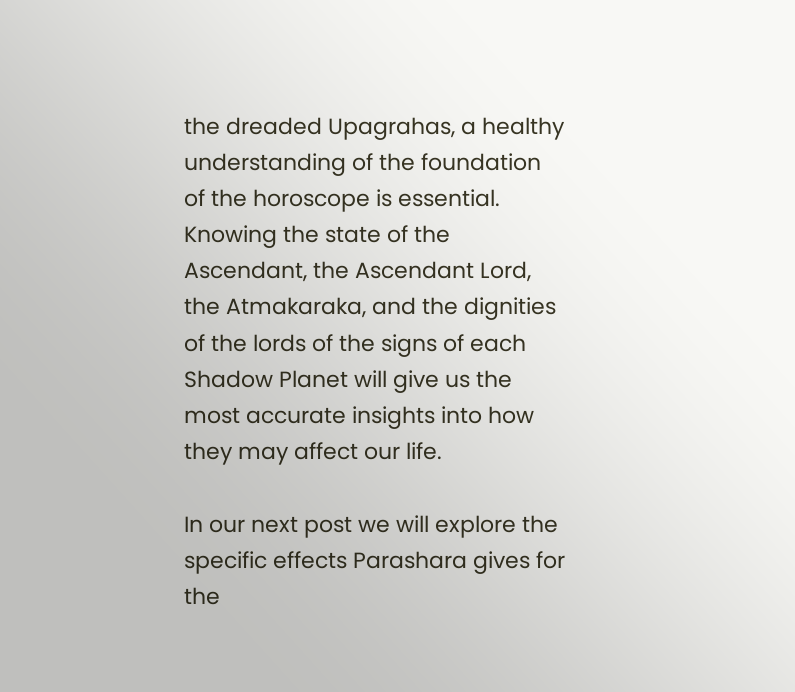the dreaded Upagrahas, a healthy understanding of the foundation of the horoscope is essential. Knowing the state of the Ascendant, the Ascendant Lord, the Atmakaraka, and the dignities of the lords of the signs of each Shadow Planet will give us the most accurate insights into how they may affect our life.

In our next post we will explore the specific effects Parashara gives for the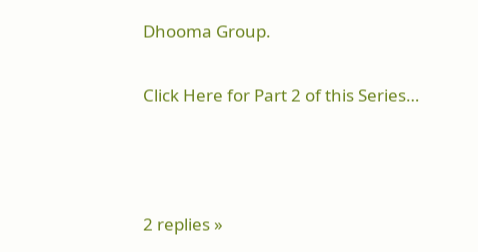Dhooma Group.

Click Here for Part 2 of this Series…



2 replies »